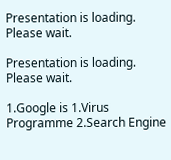Presentation is loading. Please wait.

Presentation is loading. Please wait.

1.Google is 1.Virus Programme 2.Search Engine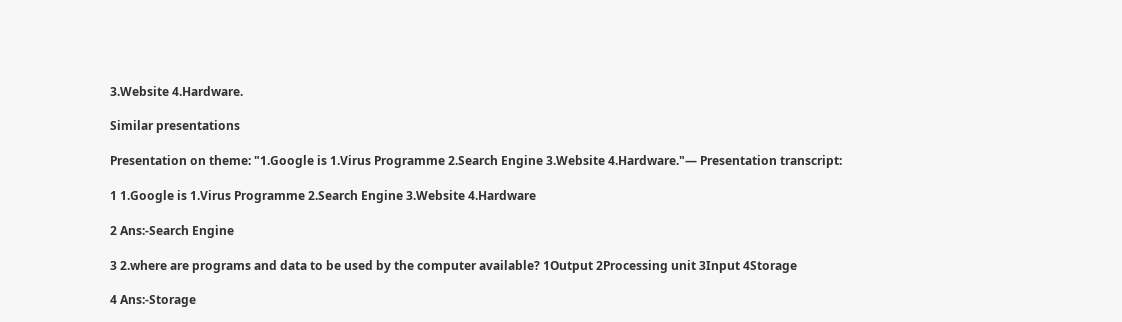3.Website 4.Hardware.

Similar presentations

Presentation on theme: "1.Google is 1.Virus Programme 2.Search Engine 3.Website 4.Hardware."— Presentation transcript:

1 1.Google is 1.Virus Programme 2.Search Engine 3.Website 4.Hardware

2 Ans:-Search Engine

3 2.where are programs and data to be used by the computer available? 1Output 2Processing unit 3Input 4Storage

4 Ans:-Storage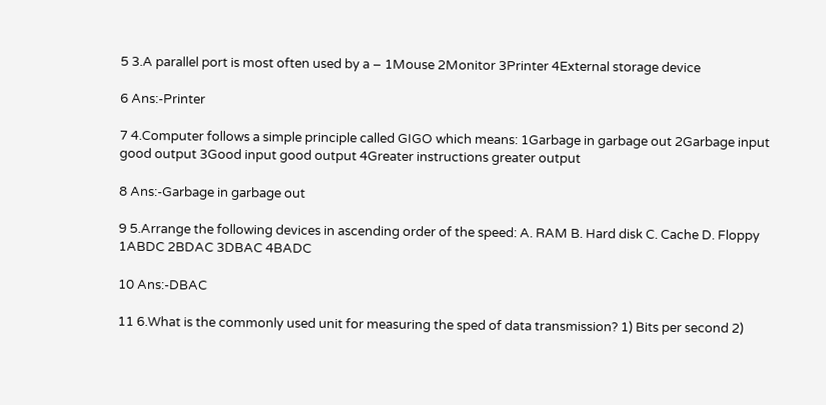5 3.A parallel port is most often used by a – 1Mouse 2Monitor 3Printer 4External storage device

6 Ans:-Printer

7 4.Computer follows a simple principle called GIGO which means: 1Garbage in garbage out 2Garbage input good output 3Good input good output 4Greater instructions greater output

8 Ans:-Garbage in garbage out

9 5.Arrange the following devices in ascending order of the speed: A. RAM B. Hard disk C. Cache D. Floppy 1ABDC 2BDAC 3DBAC 4BADC

10 Ans:-DBAC

11 6.What is the commonly used unit for measuring the sped of data transmission? 1) Bits per second 2)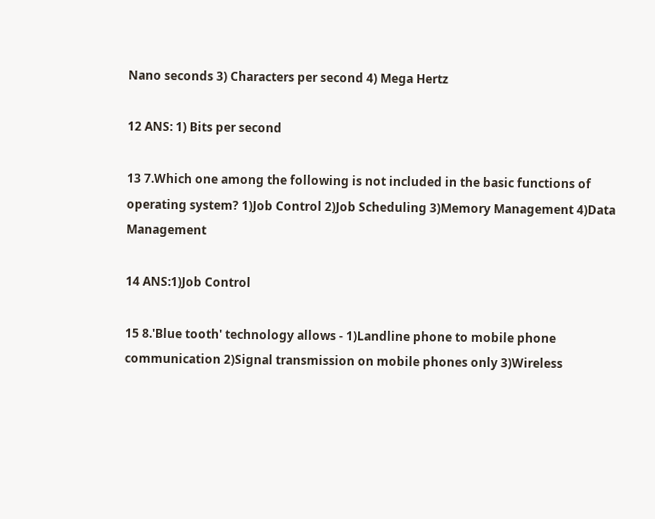Nano seconds 3) Characters per second 4) Mega Hertz

12 ANS: 1) Bits per second

13 7.Which one among the following is not included in the basic functions of operating system? 1)Job Control 2)Job Scheduling 3)Memory Management 4)Data Management

14 ANS:1)Job Control

15 8.'Blue tooth' technology allows - 1)Landline phone to mobile phone communication 2)Signal transmission on mobile phones only 3)Wireless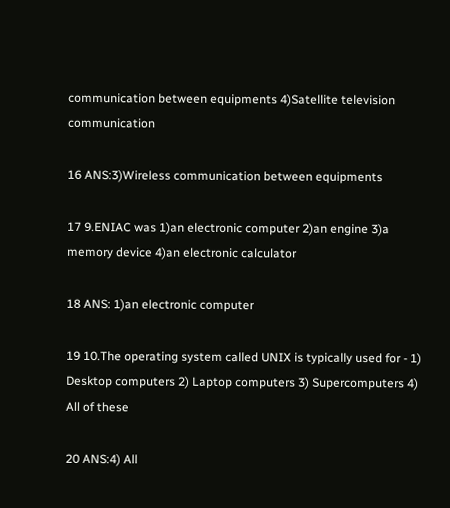communication between equipments 4)Satellite television communication

16 ANS:3)Wireless communication between equipments

17 9.ENIAC was 1)an electronic computer 2)an engine 3)a memory device 4)an electronic calculator

18 ANS: 1)an electronic computer

19 10.The operating system called UNIX is typically used for - 1) Desktop computers 2) Laptop computers 3) Supercomputers 4) All of these

20 ANS:4) All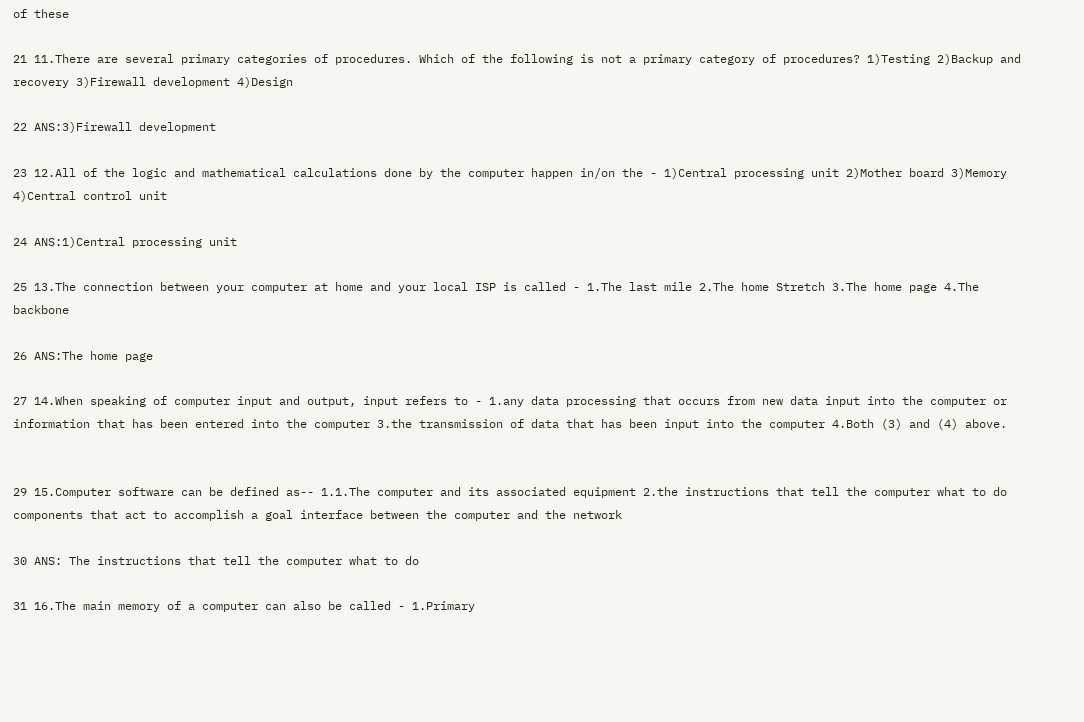of these

21 11.There are several primary categories of procedures. Which of the following is not a primary category of procedures? 1)Testing 2)Backup and recovery 3)Firewall development 4)Design

22 ANS:3)Firewall development

23 12.All of the logic and mathematical calculations done by the computer happen in/on the - 1)Central processing unit 2)Mother board 3)Memory 4)Central control unit

24 ANS:1)Central processing unit

25 13.The connection between your computer at home and your local ISP is called - 1.The last mile 2.The home Stretch 3.The home page 4.The backbone

26 ANS:The home page

27 14.When speaking of computer input and output, input refers to - 1.any data processing that occurs from new data input into the computer or information that has been entered into the computer 3.the transmission of data that has been input into the computer 4.Both (3) and (4) above.


29 15.Computer software can be defined as-- 1.1.The computer and its associated equipment 2.the instructions that tell the computer what to do components that act to accomplish a goal interface between the computer and the network

30 ANS: The instructions that tell the computer what to do

31 16.The main memory of a computer can also be called - 1.Primary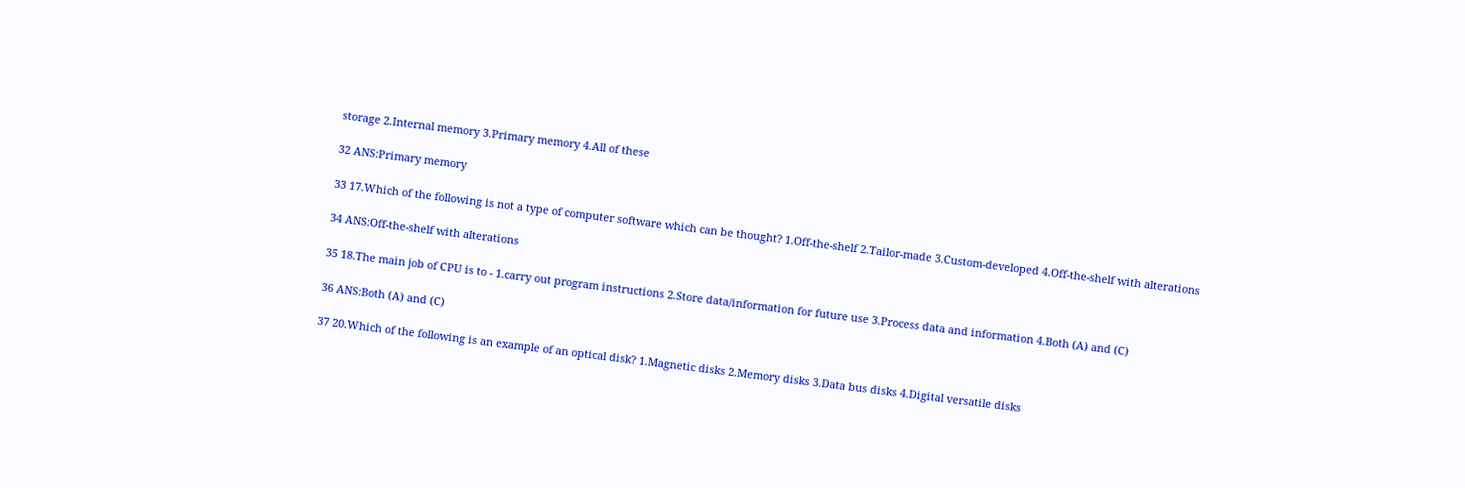storage 2.Internal memory 3.Primary memory 4.All of these

32 ANS:Primary memory

33 17.Which of the following is not a type of computer software which can be thought? 1.Off-the-shelf 2.Tailor-made 3.Custom-developed 4.Off-the-shelf with alterations

34 ANS:Off-the-shelf with alterations

35 18.The main job of CPU is to - 1.carry out program instructions 2.Store data/information for future use 3.Process data and information 4.Both (A) and (C)

36 ANS:Both (A) and (C)

37 20.Which of the following is an example of an optical disk? 1.Magnetic disks 2.Memory disks 3.Data bus disks 4.Digital versatile disks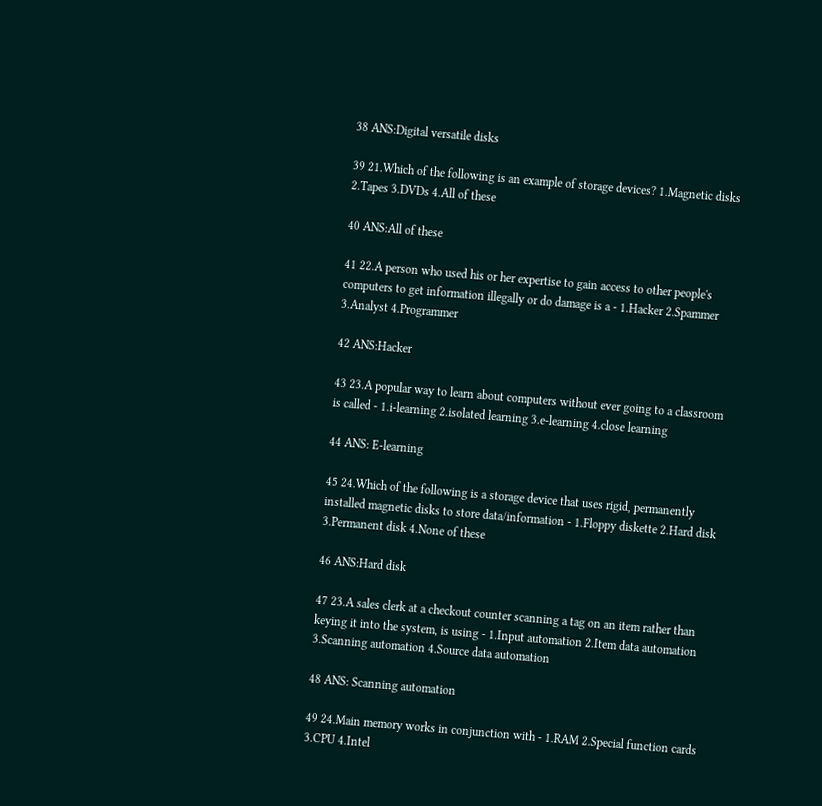38 ANS:Digital versatile disks

39 21.Which of the following is an example of storage devices? 1.Magnetic disks 2.Tapes 3.DVDs 4.All of these

40 ANS:All of these

41 22.A person who used his or her expertise to gain access to other people's computers to get information illegally or do damage is a - 1.Hacker 2.Spammer 3.Analyst 4.Programmer

42 ANS:Hacker

43 23.A popular way to learn about computers without ever going to a classroom is called - 1.i-learning 2.isolated learning 3.e-learning 4.close learning

44 ANS: E-learning

45 24.Which of the following is a storage device that uses rigid, permanently installed magnetic disks to store data/information - 1.Floppy diskette 2.Hard disk 3.Permanent disk 4.None of these

46 ANS:Hard disk

47 23.A sales clerk at a checkout counter scanning a tag on an item rather than keying it into the system, is using - 1.Input automation 2.Item data automation 3.Scanning automation 4.Source data automation

48 ANS: Scanning automation

49 24.Main memory works in conjunction with - 1.RAM 2.Special function cards 3.CPU 4.Intel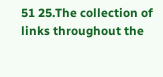51 25.The collection of links throughout the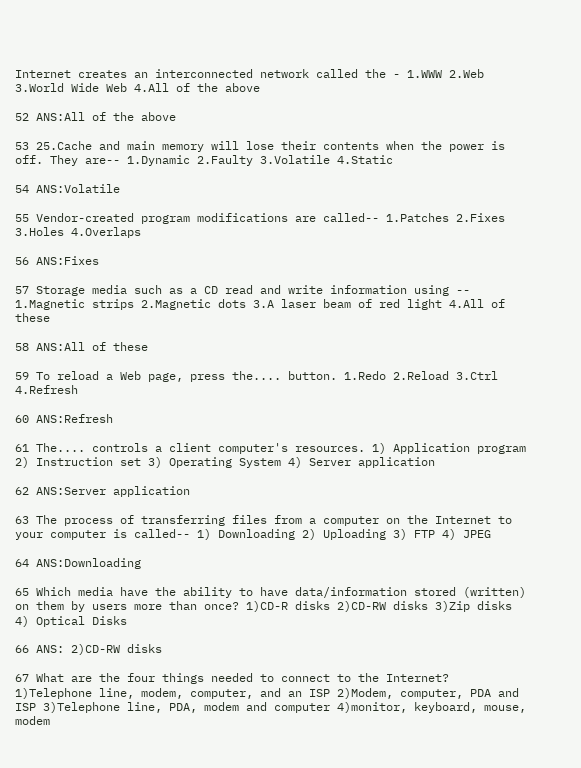Internet creates an interconnected network called the - 1.WWW 2.Web 3.World Wide Web 4.All of the above

52 ANS:All of the above

53 25.Cache and main memory will lose their contents when the power is off. They are-- 1.Dynamic 2.Faulty 3.Volatile 4.Static

54 ANS:Volatile

55 Vendor-created program modifications are called-- 1.Patches 2.Fixes 3.Holes 4.Overlaps

56 ANS:Fixes

57 Storage media such as a CD read and write information using -- 1.Magnetic strips 2.Magnetic dots 3.A laser beam of red light 4.All of these

58 ANS:All of these

59 To reload a Web page, press the.... button. 1.Redo 2.Reload 3.Ctrl 4.Refresh

60 ANS:Refresh

61 The.... controls a client computer's resources. 1) Application program 2) Instruction set 3) Operating System 4) Server application

62 ANS:Server application

63 The process of transferring files from a computer on the Internet to your computer is called-- 1) Downloading 2) Uploading 3) FTP 4) JPEG

64 ANS:Downloading

65 Which media have the ability to have data/information stored (written) on them by users more than once? 1)CD-R disks 2)CD-RW disks 3)Zip disks 4) Optical Disks

66 ANS: 2)CD-RW disks

67 What are the four things needed to connect to the Internet? 1)Telephone line, modem, computer, and an ISP 2)Modem, computer, PDA and ISP 3)Telephone line, PDA, modem and computer 4)monitor, keyboard, mouse, modem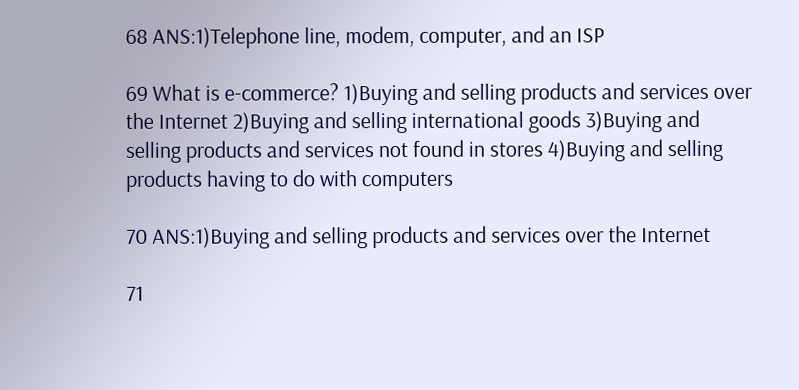68 ANS:1)Telephone line, modem, computer, and an ISP

69 What is e-commerce? 1)Buying and selling products and services over the Internet 2)Buying and selling international goods 3)Buying and selling products and services not found in stores 4)Buying and selling products having to do with computers

70 ANS:1)Buying and selling products and services over the Internet

71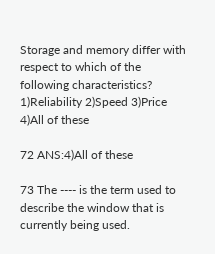Storage and memory differ with respect to which of the following characteristics? 1)Reliability 2)Speed 3)Price 4)All of these

72 ANS:4)All of these

73 The ---- is the term used to describe the window that is currently being used.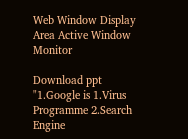Web Window Display Area Active Window Monitor

Download ppt "1.Google is 1.Virus Programme 2.Search Engine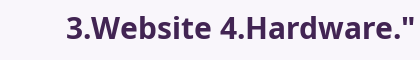3.Website 4.Hardware."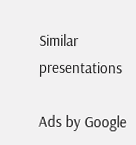Similar presentations

Ads by Google